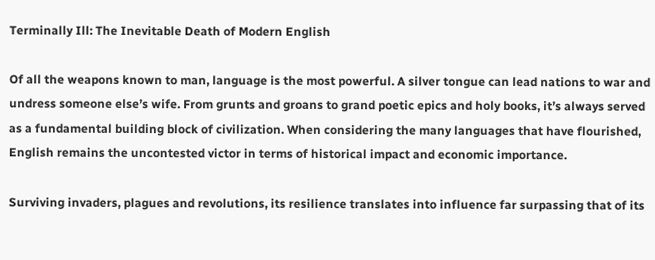Terminally Ill: The Inevitable Death of Modern English

Of all the weapons known to man, language is the most powerful. A silver tongue can lead nations to war and undress someone else’s wife. From grunts and groans to grand poetic epics and holy books, it’s always served as a fundamental building block of civilization. When considering the many languages that have flourished, English remains the uncontested victor in terms of historical impact and economic importance.

Surviving invaders, plagues and revolutions, its resilience translates into influence far surpassing that of its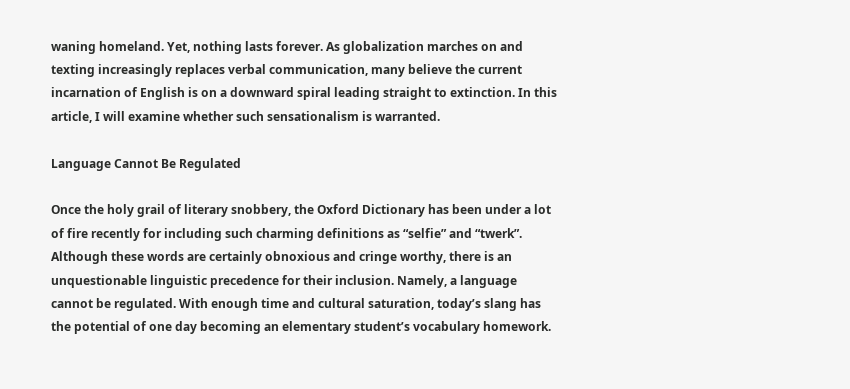waning homeland. Yet, nothing lasts forever. As globalization marches on and texting increasingly replaces verbal communication, many believe the current incarnation of English is on a downward spiral leading straight to extinction. In this article, I will examine whether such sensationalism is warranted.

Language Cannot Be Regulated

Once the holy grail of literary snobbery, the Oxford Dictionary has been under a lot of fire recently for including such charming definitions as “selfie” and “twerk”. Although these words are certainly obnoxious and cringe worthy, there is an unquestionable linguistic precedence for their inclusion. Namely, a language cannot be regulated. With enough time and cultural saturation, today’s slang has the potential of one day becoming an elementary student’s vocabulary homework.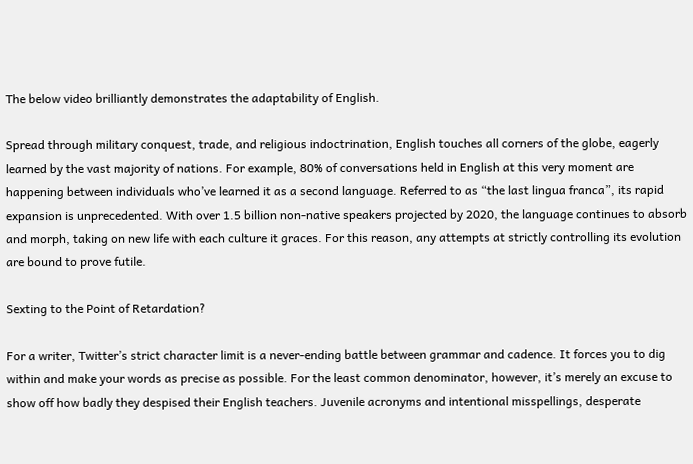The below video brilliantly demonstrates the adaptability of English.

Spread through military conquest, trade, and religious indoctrination, English touches all corners of the globe, eagerly learned by the vast majority of nations. For example, 80% of conversations held in English at this very moment are happening between individuals who’ve learned it as a second language. Referred to as “the last lingua franca”, its rapid expansion is unprecedented. With over 1.5 billion non-native speakers projected by 2020, the language continues to absorb and morph, taking on new life with each culture it graces. For this reason, any attempts at strictly controlling its evolution are bound to prove futile.

Sexting to the Point of Retardation?

For a writer, Twitter’s strict character limit is a never-ending battle between grammar and cadence. It forces you to dig within and make your words as precise as possible. For the least common denominator, however, it’s merely an excuse to show off how badly they despised their English teachers. Juvenile acronyms and intentional misspellings, desperate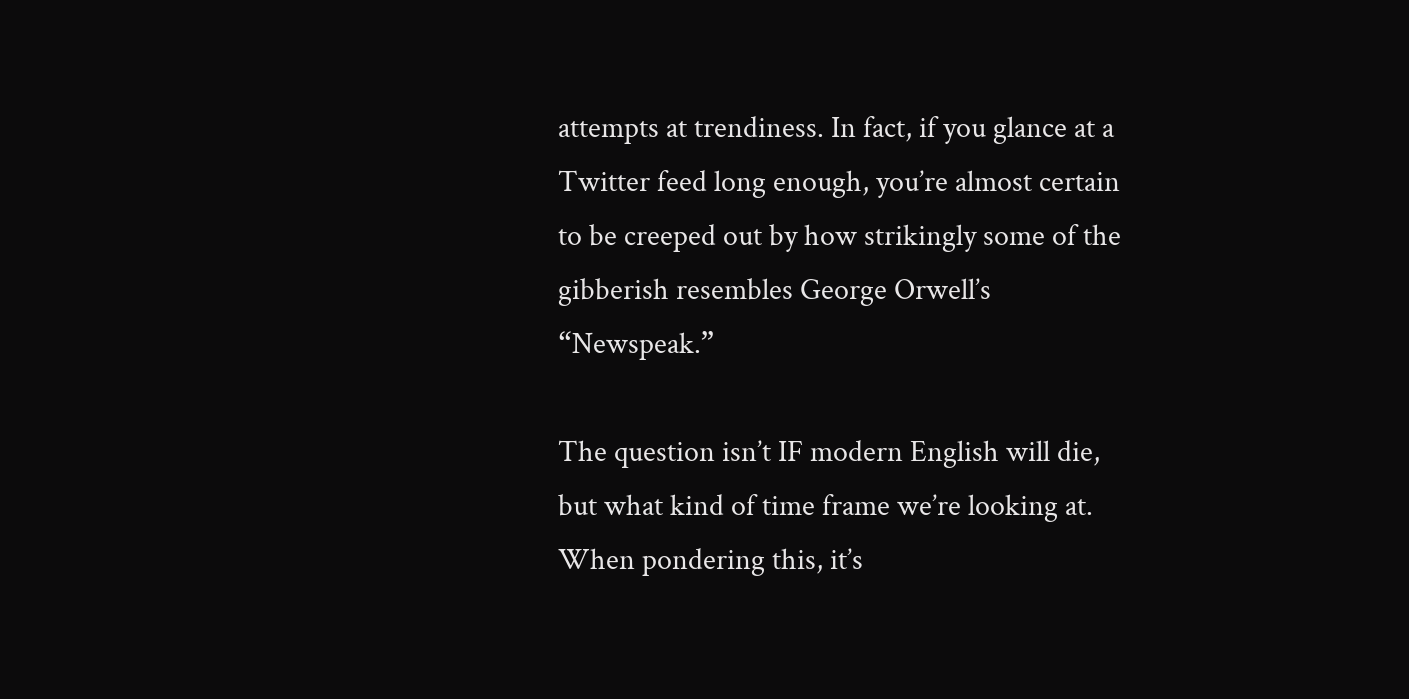attempts at trendiness. In fact, if you glance at a Twitter feed long enough, you’re almost certain to be creeped out by how strikingly some of the gibberish resembles George Orwell’s “Newspeak.”

The question isn’t IF modern English will die, but what kind of time frame we’re looking at. When pondering this, it’s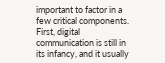important to factor in a few critical components. First, digital communication is still in its infancy, and it usually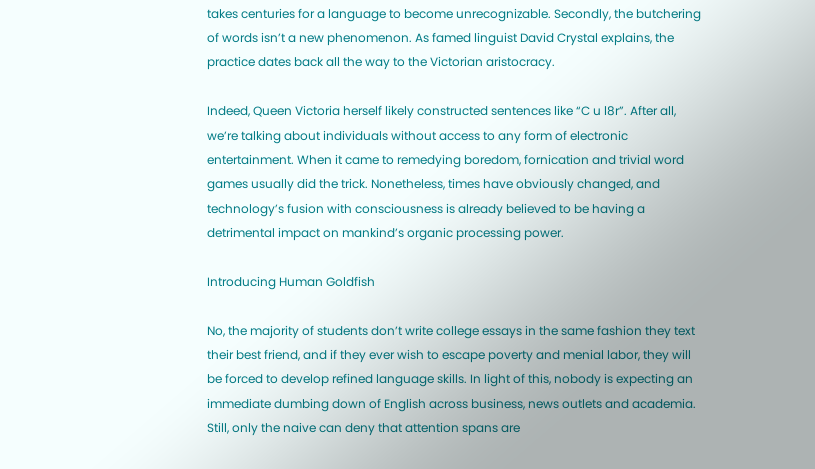takes centuries for a language to become unrecognizable. Secondly, the butchering of words isn’t a new phenomenon. As famed linguist David Crystal explains, the practice dates back all the way to the Victorian aristocracy.

Indeed, Queen Victoria herself likely constructed sentences like “C u l8r”. After all, we’re talking about individuals without access to any form of electronic entertainment. When it came to remedying boredom, fornication and trivial word games usually did the trick. Nonetheless, times have obviously changed, and technology’s fusion with consciousness is already believed to be having a detrimental impact on mankind’s organic processing power.

Introducing Human Goldfish

No, the majority of students don’t write college essays in the same fashion they text their best friend, and if they ever wish to escape poverty and menial labor, they will be forced to develop refined language skills. In light of this, nobody is expecting an immediate dumbing down of English across business, news outlets and academia. Still, only the naive can deny that attention spans are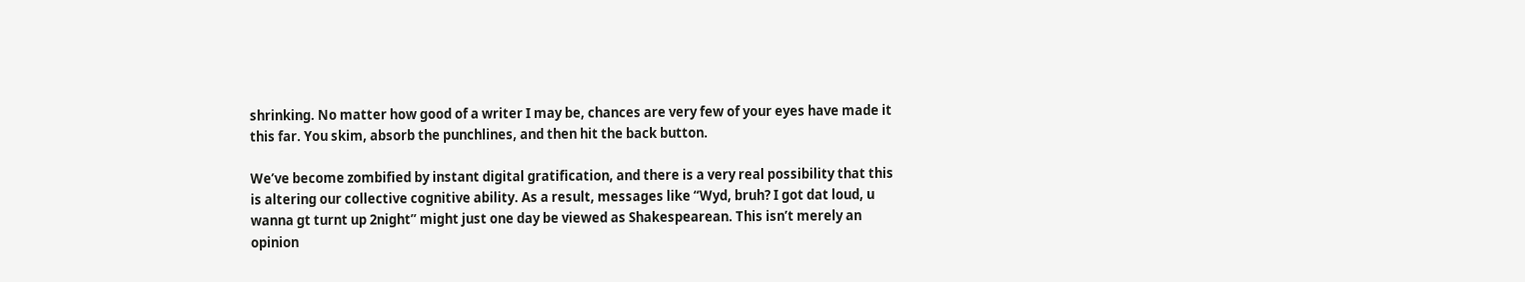shrinking. No matter how good of a writer I may be, chances are very few of your eyes have made it this far. You skim, absorb the punchlines, and then hit the back button.

We’ve become zombified by instant digital gratification, and there is a very real possibility that this is altering our collective cognitive ability. As a result, messages like “Wyd, bruh? I got dat loud, u wanna gt turnt up 2night” might just one day be viewed as Shakespearean. This isn’t merely an opinion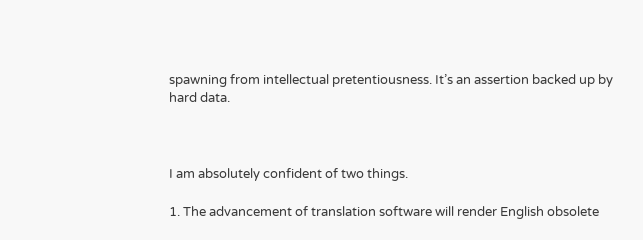spawning from intellectual pretentiousness. It’s an assertion backed up by hard data.



I am absolutely confident of two things.

1. The advancement of translation software will render English obsolete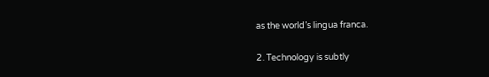as the world’s lingua franca.

2. Technology is subtly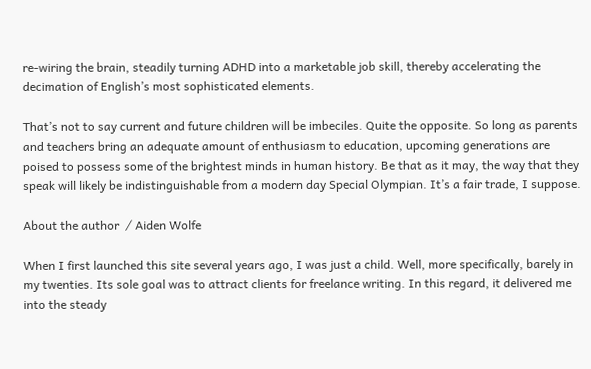re-wiring the brain, steadily turning ADHD into a marketable job skill, thereby accelerating the decimation of English’s most sophisticated elements.

That’s not to say current and future children will be imbeciles. Quite the opposite. So long as parents and teachers bring an adequate amount of enthusiasm to education, upcoming generations are poised to possess some of the brightest minds in human history. Be that as it may, the way that they speak will likely be indistinguishable from a modern day Special Olympian. It’s a fair trade, I suppose.

About the author  ⁄ Aiden Wolfe

When I first launched this site several years ago, I was just a child. Well, more specifically, barely in my twenties. Its sole goal was to attract clients for freelance writing. In this regard, it delivered me into the steady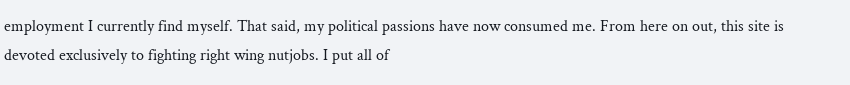employment I currently find myself. That said, my political passions have now consumed me. From here on out, this site is devoted exclusively to fighting right wing nutjobs. I put all of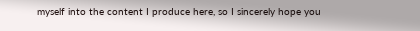myself into the content I produce here, so I sincerely hope you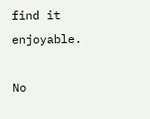find it enjoyable.

No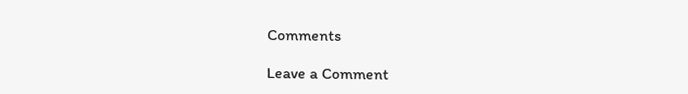Comments

Leave a Comment